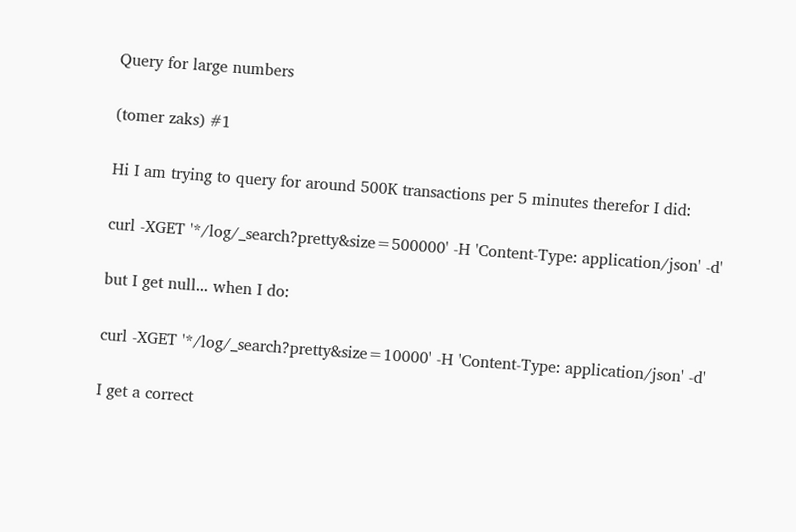Query for large numbers

(tomer zaks) #1

Hi I am trying to query for around 500K transactions per 5 minutes therefor I did:

curl -XGET '*/log/_search?pretty&size=500000' -H 'Content-Type: application/json' -d'

but I get null... when I do:

curl -XGET '*/log/_search?pretty&size=10000' -H 'Content-Type: application/json' -d'

I get a correct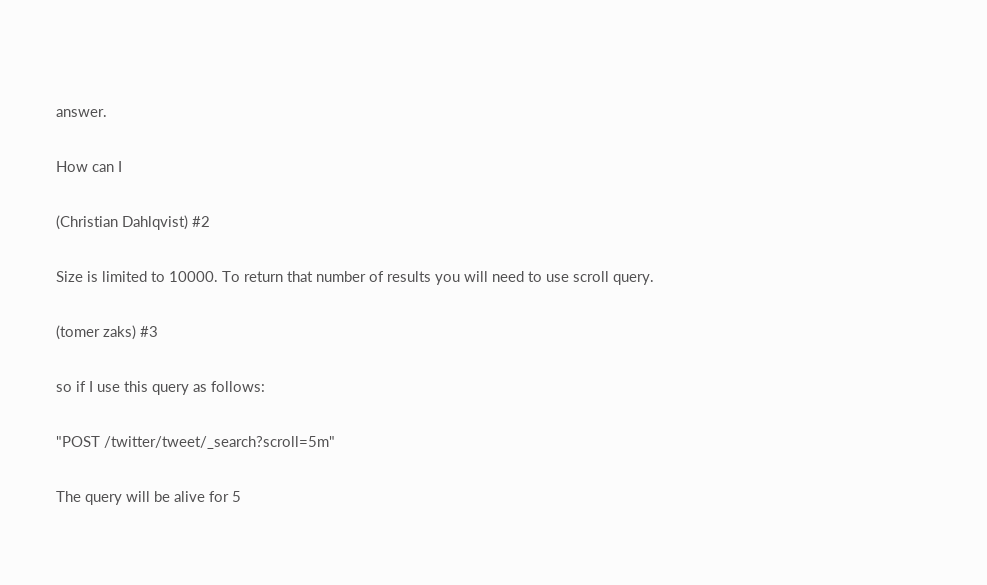answer.

How can I

(Christian Dahlqvist) #2

Size is limited to 10000. To return that number of results you will need to use scroll query.

(tomer zaks) #3

so if I use this query as follows:

"POST /twitter/tweet/_search?scroll=5m"

The query will be alive for 5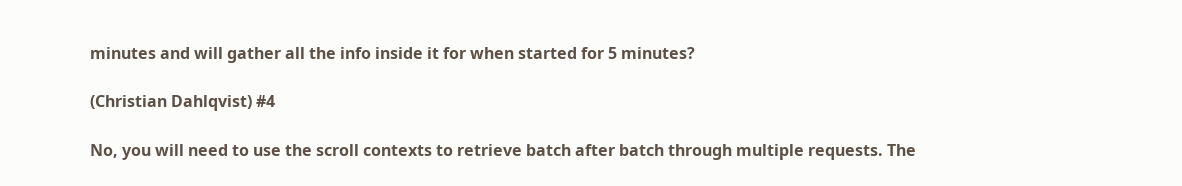minutes and will gather all the info inside it for when started for 5 minutes?

(Christian Dahlqvist) #4

No, you will need to use the scroll contexts to retrieve batch after batch through multiple requests. The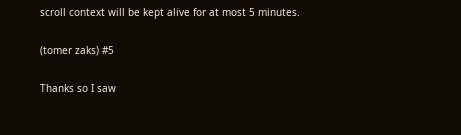scroll context will be kept alive for at most 5 minutes.

(tomer zaks) #5

Thanks so I saw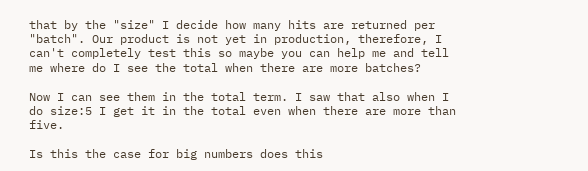that by the "size" I decide how many hits are returned per "batch". Our product is not yet in production, therefore, I can't completely test this so maybe you can help me and tell me where do I see the total when there are more batches?

Now I can see them in the total term. I saw that also when I do size:5 I get it in the total even when there are more than five.

Is this the case for big numbers does this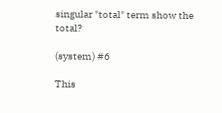singular "total" term show the total?

(system) #6

This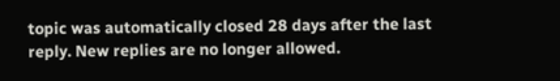topic was automatically closed 28 days after the last reply. New replies are no longer allowed.